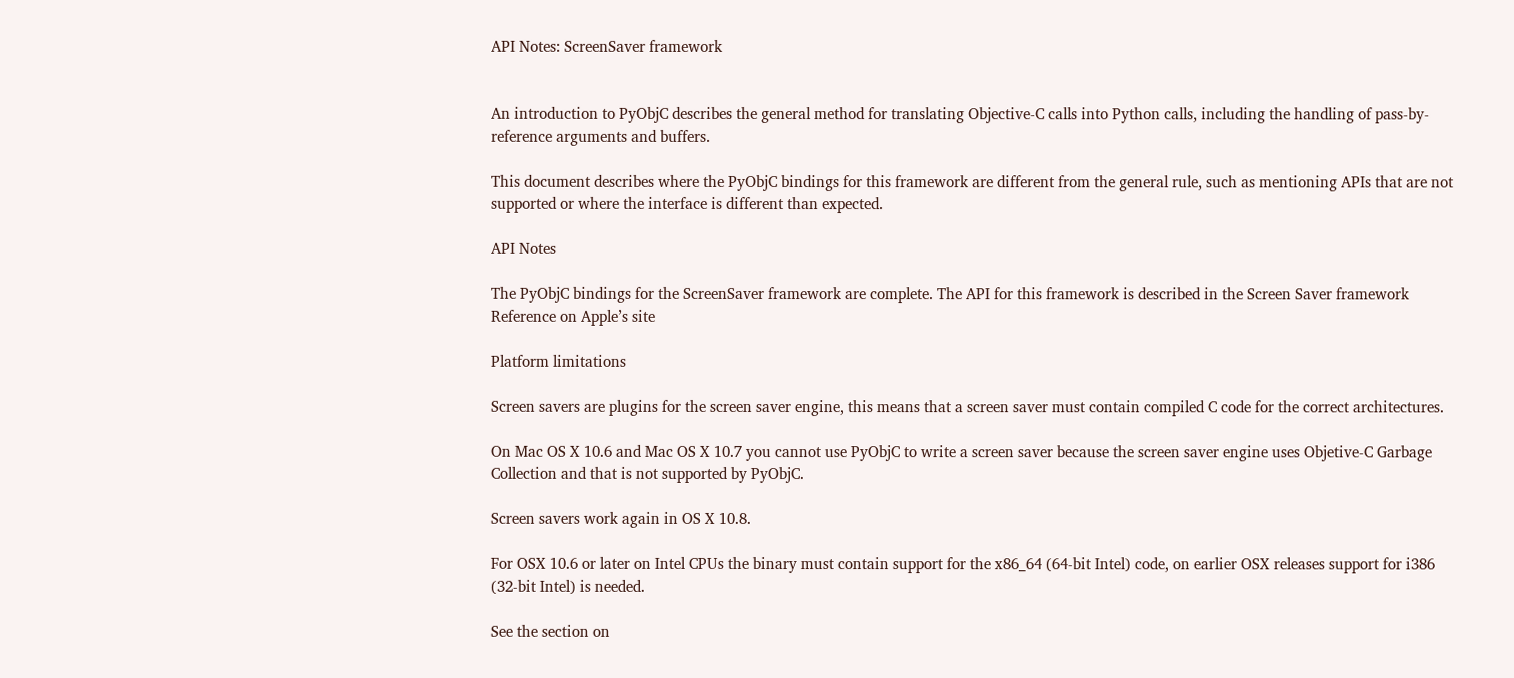API Notes: ScreenSaver framework


An introduction to PyObjC describes the general method for translating Objective-C calls into Python calls, including the handling of pass-by-reference arguments and buffers.

This document describes where the PyObjC bindings for this framework are different from the general rule, such as mentioning APIs that are not supported or where the interface is different than expected.

API Notes

The PyObjC bindings for the ScreenSaver framework are complete. The API for this framework is described in the Screen Saver framework Reference on Apple’s site

Platform limitations

Screen savers are plugins for the screen saver engine, this means that a screen saver must contain compiled C code for the correct architectures.

On Mac OS X 10.6 and Mac OS X 10.7 you cannot use PyObjC to write a screen saver because the screen saver engine uses Objetive-C Garbage Collection and that is not supported by PyObjC.

Screen savers work again in OS X 10.8.

For OSX 10.6 or later on Intel CPUs the binary must contain support for the x86_64 (64-bit Intel) code, on earlier OSX releases support for i386 (32-bit Intel) is needed.

See the section on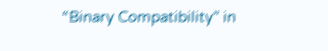“Binary Compatibility” in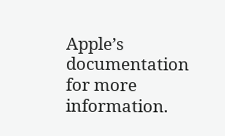Apple’s documentation for more information.